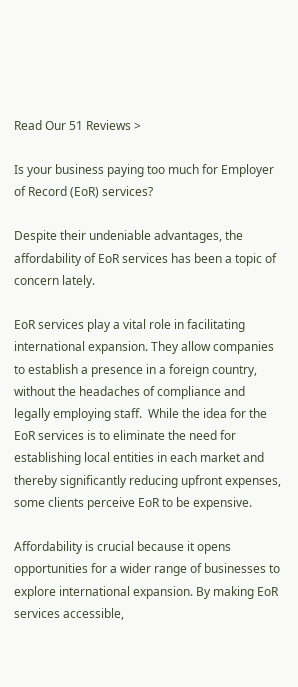Read Our 51 Reviews >

Is your business paying too much for Employer of Record (EoR) services?

Despite their undeniable advantages, the affordability of EoR services has been a topic of concern lately.

EoR services play a vital role in facilitating international expansion. They allow companies to establish a presence in a foreign country, without the headaches of compliance and legally employing staff.  While the idea for the EoR services is to eliminate the need for establishing local entities in each market and thereby significantly reducing upfront expenses, some clients perceive EoR to be expensive.

Affordability is crucial because it opens opportunities for a wider range of businesses to explore international expansion. By making EoR services accessible,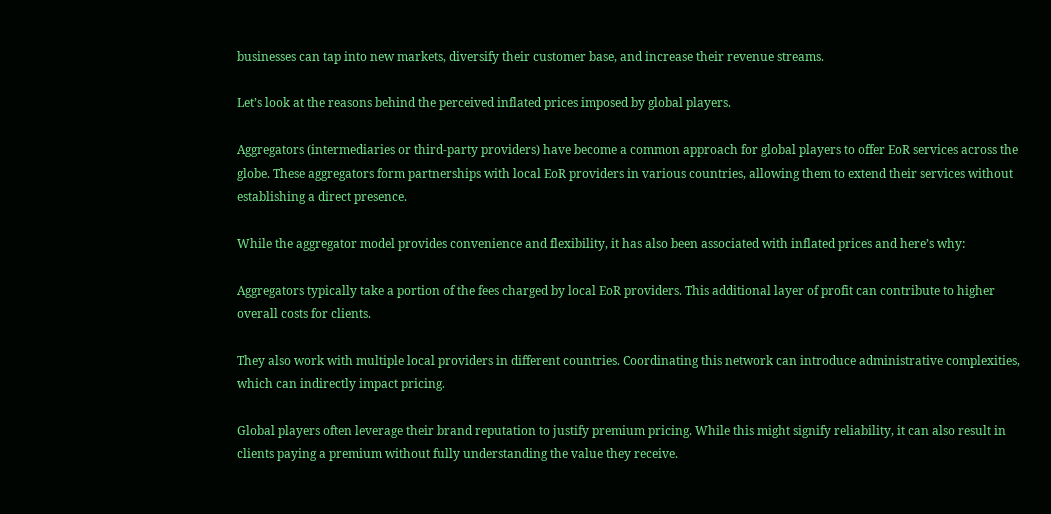businesses can tap into new markets, diversify their customer base, and increase their revenue streams.

Let’s look at the reasons behind the perceived inflated prices imposed by global players.

Aggregators (intermediaries or third-party providers) have become a common approach for global players to offer EoR services across the globe. These aggregators form partnerships with local EoR providers in various countries, allowing them to extend their services without establishing a direct presence.

While the aggregator model provides convenience and flexibility, it has also been associated with inflated prices and here’s why:

Aggregators typically take a portion of the fees charged by local EoR providers. This additional layer of profit can contribute to higher overall costs for clients.

They also work with multiple local providers in different countries. Coordinating this network can introduce administrative complexities, which can indirectly impact pricing.

Global players often leverage their brand reputation to justify premium pricing. While this might signify reliability, it can also result in clients paying a premium without fully understanding the value they receive.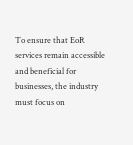To ensure that EoR services remain accessible and beneficial for businesses, the industry must focus on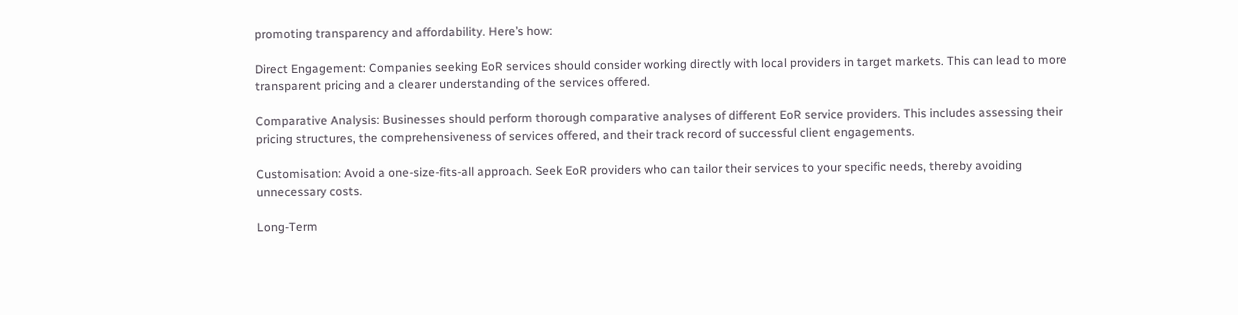promoting transparency and affordability. Here’s how:

Direct Engagement: Companies seeking EoR services should consider working directly with local providers in target markets. This can lead to more transparent pricing and a clearer understanding of the services offered.

Comparative Analysis: Businesses should perform thorough comparative analyses of different EoR service providers. This includes assessing their pricing structures, the comprehensiveness of services offered, and their track record of successful client engagements.

Customisation: Avoid a one-size-fits-all approach. Seek EoR providers who can tailor their services to your specific needs, thereby avoiding unnecessary costs.

Long-Term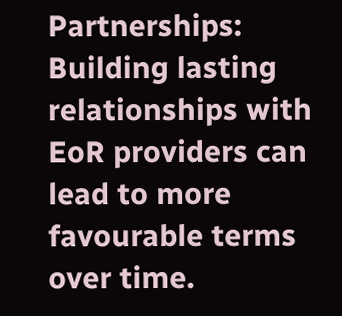Partnerships: Building lasting relationships with EoR providers can lead to more favourable terms over time.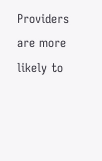Providers are more likely to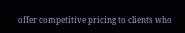offer competitive pricing to clients who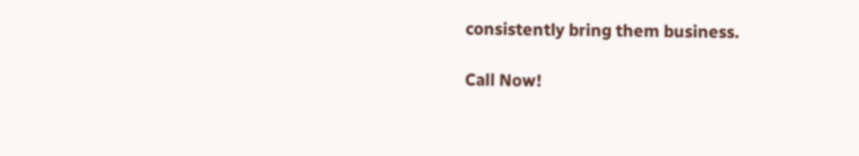consistently bring them business.

Call Now!